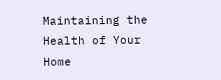Maintaining the Health of Your Home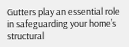Gutters play an essential role in safeguarding your home’s structural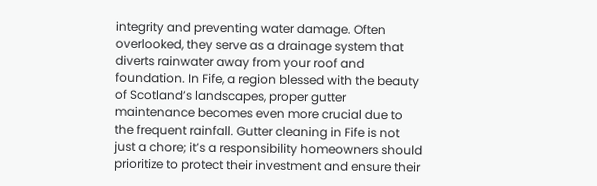integrity and preventing water damage. Often overlooked, they serve as a drainage system that diverts rainwater away from your roof and foundation. In Fife, a region blessed with the beauty of Scotland’s landscapes, proper gutter maintenance becomes even more crucial due to the frequent rainfall. Gutter cleaning in Fife is not just a chore; it’s a responsibility homeowners should prioritize to protect their investment and ensure their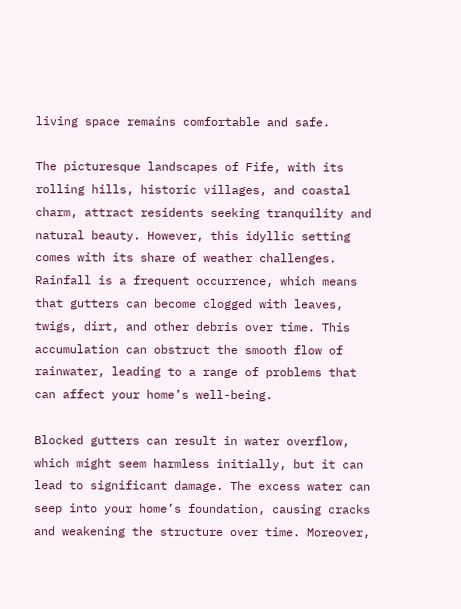living space remains comfortable and safe.

The picturesque landscapes of Fife, with its rolling hills, historic villages, and coastal charm, attract residents seeking tranquility and natural beauty. However, this idyllic setting comes with its share of weather challenges. Rainfall is a frequent occurrence, which means that gutters can become clogged with leaves, twigs, dirt, and other debris over time. This accumulation can obstruct the smooth flow of rainwater, leading to a range of problems that can affect your home’s well-being.

Blocked gutters can result in water overflow, which might seem harmless initially, but it can lead to significant damage. The excess water can seep into your home’s foundation, causing cracks and weakening the structure over time. Moreover,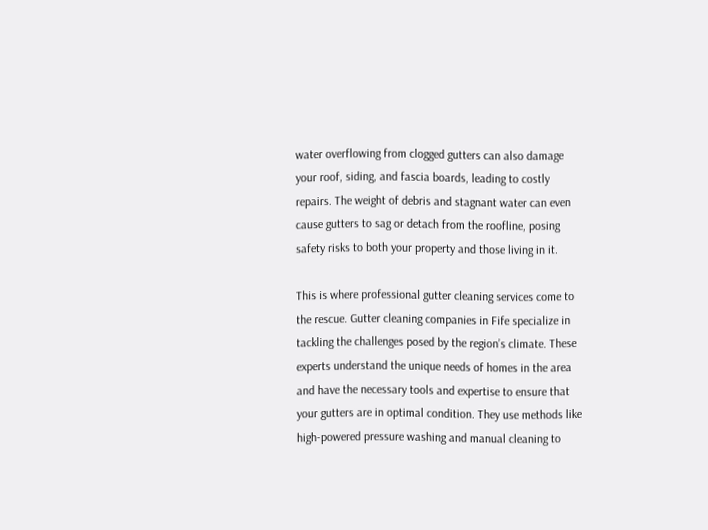water overflowing from clogged gutters can also damage your roof, siding, and fascia boards, leading to costly repairs. The weight of debris and stagnant water can even cause gutters to sag or detach from the roofline, posing safety risks to both your property and those living in it.

This is where professional gutter cleaning services come to the rescue. Gutter cleaning companies in Fife specialize in tackling the challenges posed by the region’s climate. These experts understand the unique needs of homes in the area and have the necessary tools and expertise to ensure that your gutters are in optimal condition. They use methods like high-powered pressure washing and manual cleaning to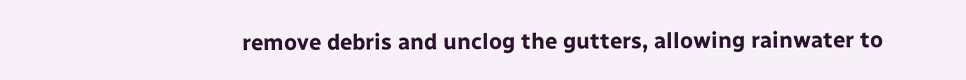remove debris and unclog the gutters, allowing rainwater to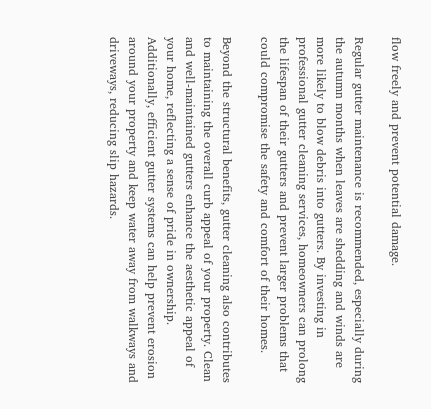flow freely and prevent potential damage.

Regular gutter maintenance is recommended, especially during the autumn months when leaves are shedding and winds are more likely to blow debris into gutters. By investing in professional gutter cleaning services, homeowners can prolong the lifespan of their gutters and prevent larger problems that could compromise the safety and comfort of their homes.

Beyond the structural benefits, gutter cleaning also contributes to maintaining the overall curb appeal of your property. Clean and well-maintained gutters enhance the aesthetic appeal of your home, reflecting a sense of pride in ownership. Additionally, efficient gutter systems can help prevent erosion around your property and keep water away from walkways and driveways, reducing slip hazards.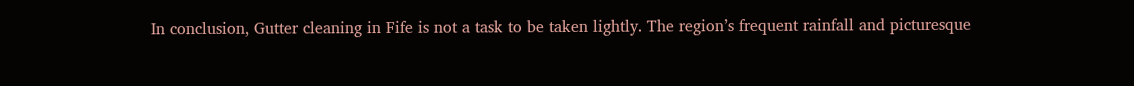In conclusion, Gutter cleaning in Fife is not a task to be taken lightly. The region’s frequent rainfall and picturesque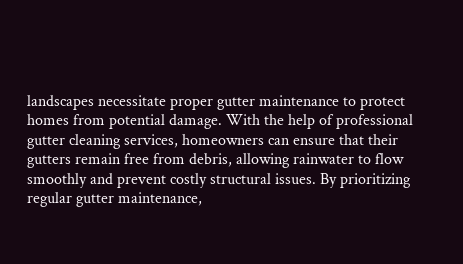landscapes necessitate proper gutter maintenance to protect homes from potential damage. With the help of professional gutter cleaning services, homeowners can ensure that their gutters remain free from debris, allowing rainwater to flow smoothly and prevent costly structural issues. By prioritizing regular gutter maintenance,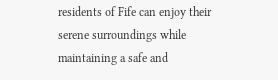residents of Fife can enjoy their serene surroundings while maintaining a safe and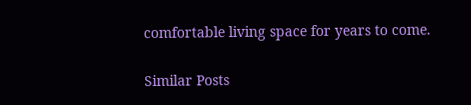comfortable living space for years to come.

Similar Posts